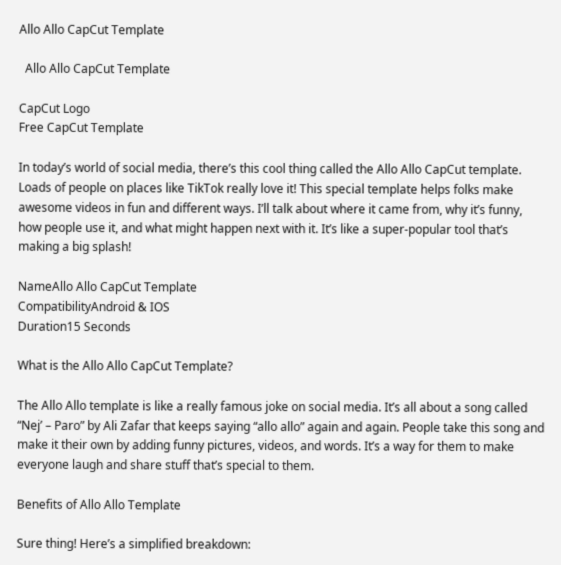Allo Allo CapCut Template

  Allo Allo CapCut Template

CapCut Logo
Free CapCut Template

In today’s world of social media, there’s this cool thing called the Allo Allo CapCut template. Loads of people on places like TikTok really love it! This special template helps folks make awesome videos in fun and different ways. I’ll talk about where it came from, why it’s funny, how people use it, and what might happen next with it. It’s like a super-popular tool that’s making a big splash!

NameAllo Allo CapCut Template
CompatibilityAndroid & IOS
Duration15 Seconds

What is the Allo Allo CapCut Template?

The Allo Allo template is like a really famous joke on social media. It’s all about a song called “Nej’ – Paro” by Ali Zafar that keeps saying “allo allo” again and again. People take this song and make it their own by adding funny pictures, videos, and words. It’s a way for them to make everyone laugh and share stuff that’s special to them.

Benefits of Allo Allo Template

Sure thing! Here’s a simplified breakdown: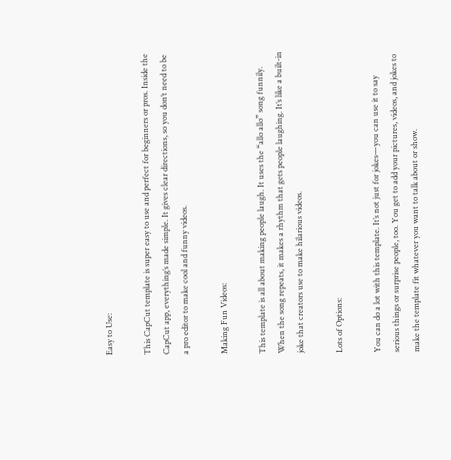Easy to Use:

This CapCut template is super easy to use and perfect for beginners or pros. Inside the CapCut app, everything’s made simple. It gives clear directions, so you don’t need to be a pro editor to make cool and funny videos.

Making Fun Videos:

This template is all about making people laugh. It uses the “allo allo” song funnily. When the song repeats, it makes a rhythm that gets people laughing. It’s like a built-in joke that creators use to make hilarious videos.

Lots of Options:

You can do a lot with this template. It’s not just for jokes—you can use it to say serious things or surprise people, too. You get to add your pictures, videos, and jokes to make the template fit whatever you want to talk about or show.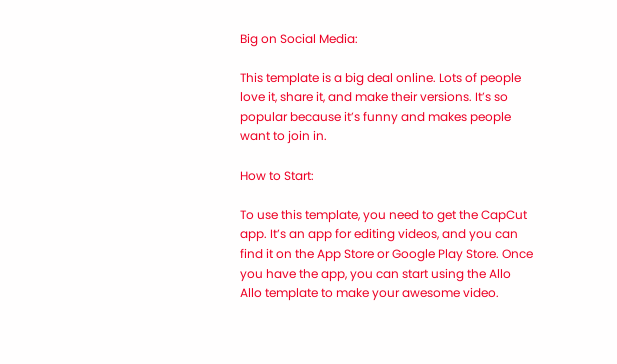Big on Social Media:

This template is a big deal online. Lots of people love it, share it, and make their versions. It’s so popular because it’s funny and makes people want to join in.

How to Start:

To use this template, you need to get the CapCut app. It’s an app for editing videos, and you can find it on the App Store or Google Play Store. Once you have the app, you can start using the Allo Allo template to make your awesome video.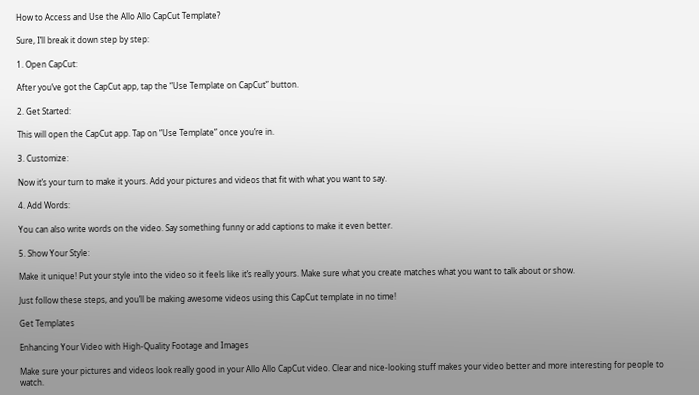How to Access and Use the Allo Allo CapCut Template?

Sure, I’ll break it down step by step:

1. Open CapCut:

After you’ve got the CapCut app, tap the “Use Template on CapCut” button.

2. Get Started:

This will open the CapCut app. Tap on “Use Template” once you’re in.

3. Customize:

Now it’s your turn to make it yours. Add your pictures and videos that fit with what you want to say.

4. Add Words:

You can also write words on the video. Say something funny or add captions to make it even better.

5. Show Your Style:

Make it unique! Put your style into the video so it feels like it’s really yours. Make sure what you create matches what you want to talk about or show.

Just follow these steps, and you’ll be making awesome videos using this CapCut template in no time!

Get Templates

Enhancing Your Video with High-Quality Footage and Images

Make sure your pictures and videos look really good in your Allo Allo CapCut video. Clear and nice-looking stuff makes your video better and more interesting for people to watch.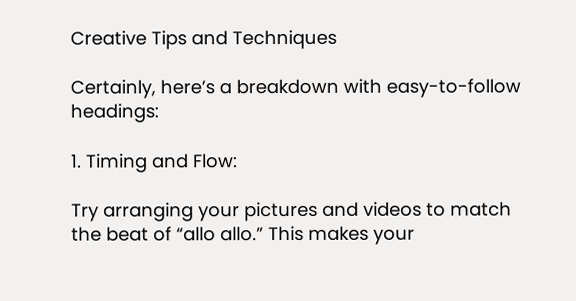Creative Tips and Techniques

Certainly, here’s a breakdown with easy-to-follow headings:

1. Timing and Flow:

Try arranging your pictures and videos to match the beat of “allo allo.” This makes your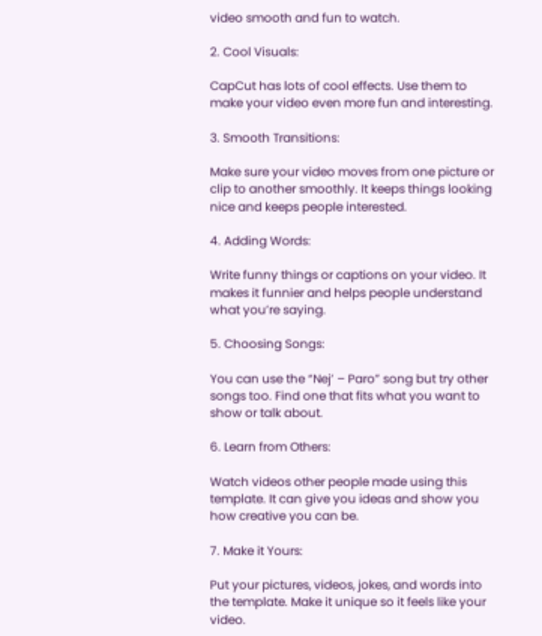video smooth and fun to watch.

2. Cool Visuals:

CapCut has lots of cool effects. Use them to make your video even more fun and interesting.

3. Smooth Transitions:

Make sure your video moves from one picture or clip to another smoothly. It keeps things looking nice and keeps people interested.

4. Adding Words:

Write funny things or captions on your video. It makes it funnier and helps people understand what you’re saying.

5. Choosing Songs:

You can use the “Nej’ – Paro” song but try other songs too. Find one that fits what you want to show or talk about.

6. Learn from Others:

Watch videos other people made using this template. It can give you ideas and show you how creative you can be.

7. Make it Yours:

Put your pictures, videos, jokes, and words into the template. Make it unique so it feels like your video.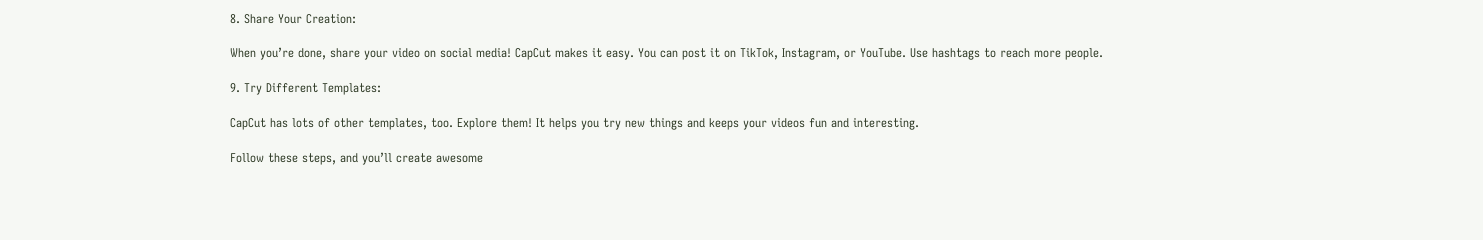8. Share Your Creation:

When you’re done, share your video on social media! CapCut makes it easy. You can post it on TikTok, Instagram, or YouTube. Use hashtags to reach more people.

9. Try Different Templates:

CapCut has lots of other templates, too. Explore them! It helps you try new things and keeps your videos fun and interesting.

Follow these steps, and you’ll create awesome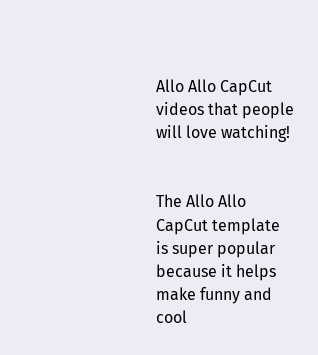Allo Allo CapCut videos that people will love watching!


The Allo Allo CapCut template is super popular because it helps make funny and cool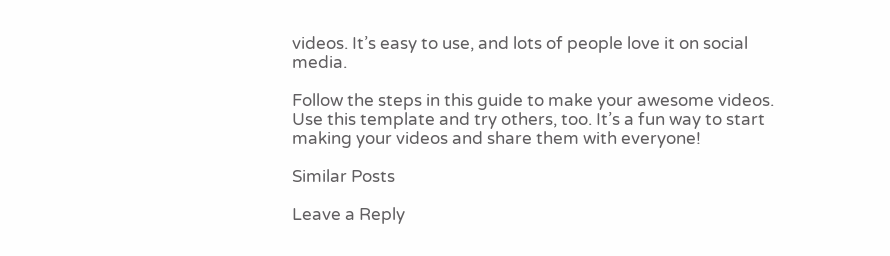videos. It’s easy to use, and lots of people love it on social media.

Follow the steps in this guide to make your awesome videos. Use this template and try others, too. It’s a fun way to start making your videos and share them with everyone!

Similar Posts

Leave a Reply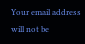Your email address will not be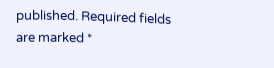published. Required fields are marked *